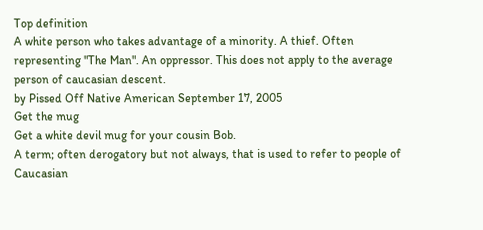Top definition
A white person who takes advantage of a minority. A thief. Often representing "The Man". An oppressor. This does not apply to the average person of caucasian descent.
by Pissed Off Native American September 17, 2005
Get the mug
Get a white devil mug for your cousin Bob.
A term; often derogatory but not always, that is used to refer to people of Caucasian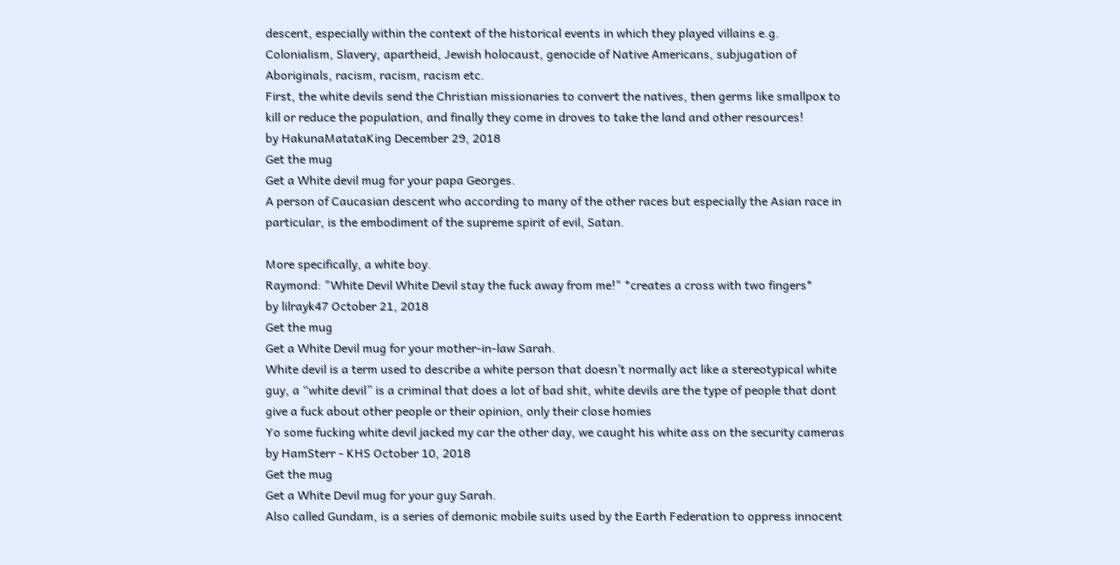descent, especially within the context of the historical events in which they played villains e.g. Colonialism, Slavery, apartheid, Jewish holocaust, genocide of Native Americans, subjugation of Aboriginals, racism, racism, racism etc.
First, the white devils send the Christian missionaries to convert the natives, then germs like smallpox to kill or reduce the population, and finally they come in droves to take the land and other resources!
by HakunaMatataKing December 29, 2018
Get the mug
Get a White devil mug for your papa Georges.
A person of Caucasian descent who according to many of the other races but especially the Asian race in particular, is the embodiment of the supreme spirit of evil, Satan.

More specifically, a white boy.
Raymond: "White Devil White Devil stay the fuck away from me!" *creates a cross with two fingers*
by lilrayk47 October 21, 2018
Get the mug
Get a White Devil mug for your mother-in-law Sarah.
White devil is a term used to describe a white person that doesn’t normally act like a stereotypical white guy, a “white devil” is a criminal that does a lot of bad shit, white devils are the type of people that dont give a fuck about other people or their opinion, only their close homies
Yo some fucking white devil jacked my car the other day, we caught his white ass on the security cameras
by HamSterr - KHS October 10, 2018
Get the mug
Get a White Devil mug for your guy Sarah.
Also called Gundam, is a series of demonic mobile suits used by the Earth Federation to oppress innocent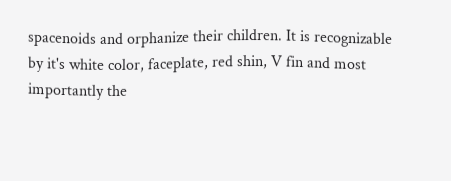spacenoids and orphanize their children. It is recognizable by it's white color, faceplate, red shin, V fin and most importantly the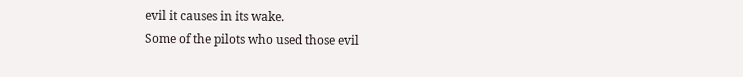evil it causes in its wake.
Some of the pilots who used those evil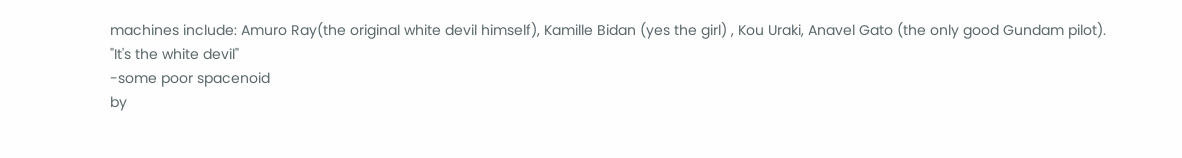machines include: Amuro Ray(the original white devil himself), Kamille Bidan (yes the girl) , Kou Uraki, Anavel Gato (the only good Gundam pilot).
"It's the white devil"
-some poor spacenoid
by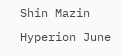Shin Mazin Hyperion June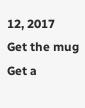12, 2017
Get the mug
Get a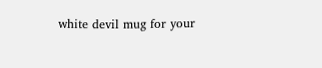white devil mug for your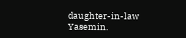daughter-in-law Yasemin.